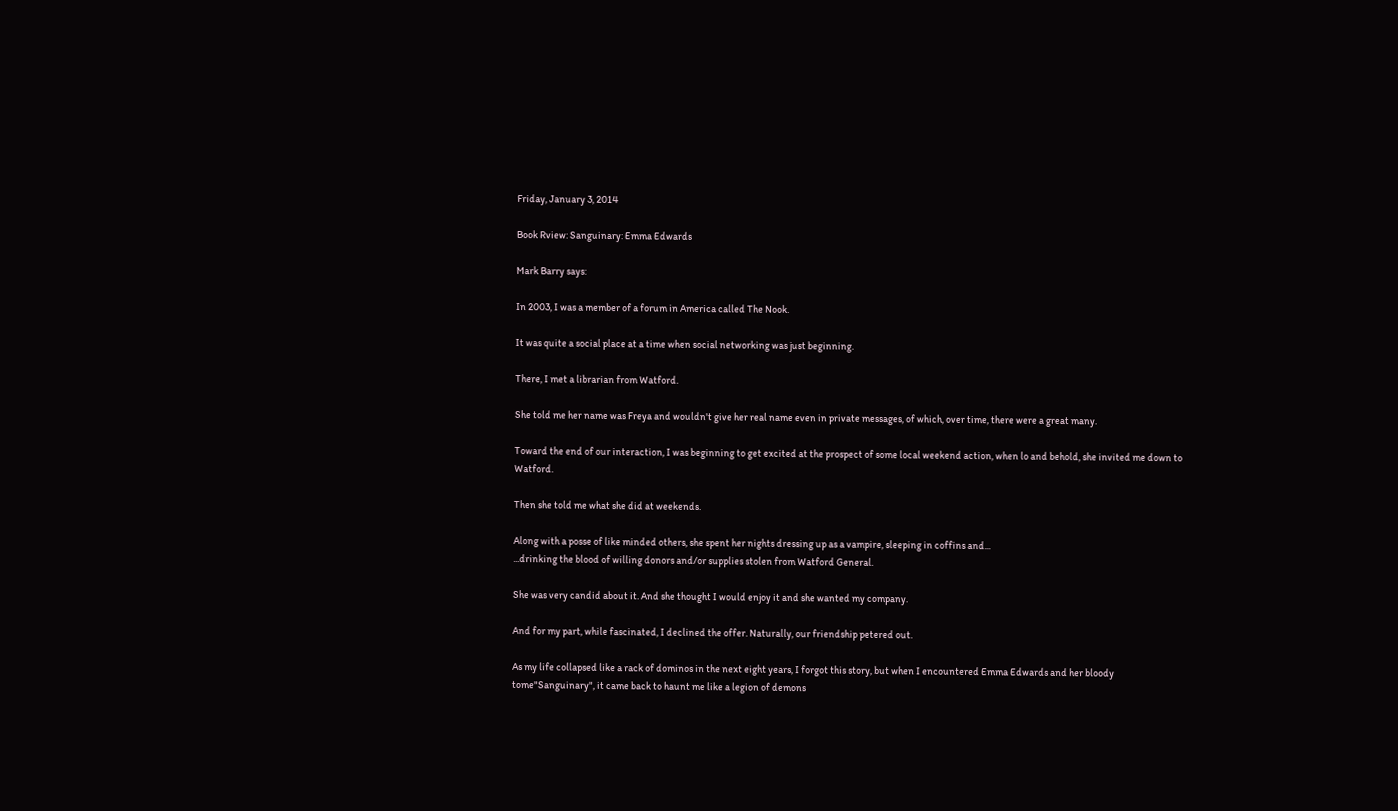Friday, January 3, 2014

Book Rview: Sanguinary: Emma Edwards

Mark Barry says:

In 2003, I was a member of a forum in America called The Nook.

It was quite a social place at a time when social networking was just beginning.

There, I met a librarian from Watford.

She told me her name was Freya and wouldn't give her real name even in private messages, of which, over time, there were a great many.

Toward the end of our interaction, I was beginning to get excited at the prospect of some local weekend action, when lo and behold, she invited me down to Watford.

Then she told me what she did at weekends.

Along with a posse of like minded others, she spent her nights dressing up as a vampire, sleeping in coffins and...
...drinking the blood of willing donors and/or supplies stolen from Watford General.

She was very candid about it. And she thought I would enjoy it and she wanted my company.

And for my part, while fascinated, I declined the offer. Naturally, our friendship petered out.

As my life collapsed like a rack of dominos in the next eight years, I forgot this story, but when I encountered Emma Edwards and her bloody tome"Sanguinary", it came back to haunt me like a legion of demons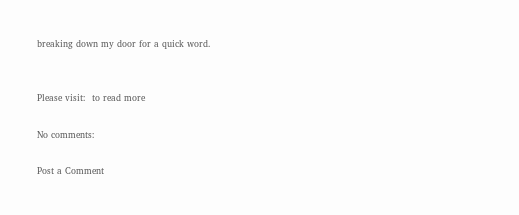breaking down my door for a quick word.


Please visit:  to read more

No comments:

Post a Comment